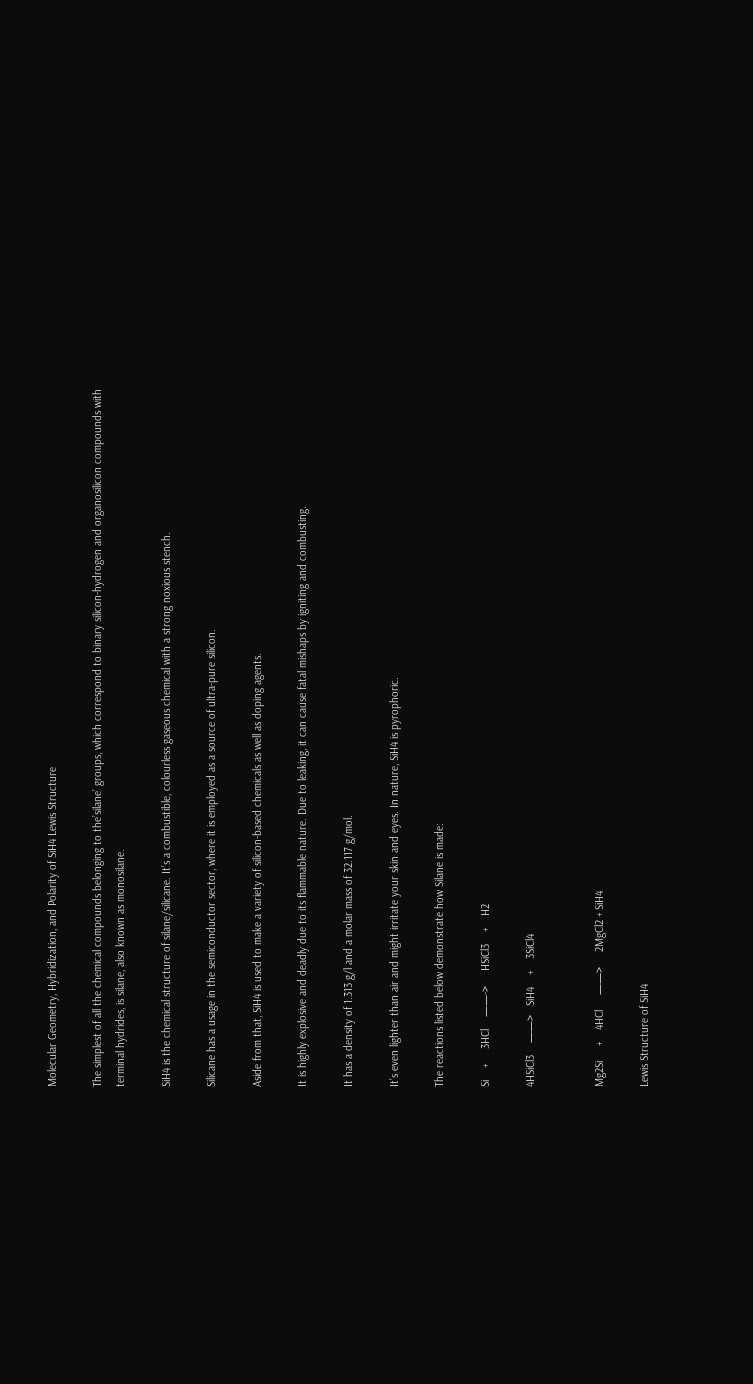Molecular Geometry, Hybridization, and Polarity of SiH4 Lewis Structure

The simplest of all the chemical compounds belonging to the’silane’ groups, which correspond to binary silicon-hydrogen and organosilicon compounds with terminal hydrides, is silane, also known as monosilane.

SiH4 is the chemical structure of silane/silicane. It’s a combustible, colourless gaseous chemical with a strong noxious stench.

Silicane has a usage in the semiconductor sector, where it is employed as a source of ultra-pure silicon.

Aside from that, SiH4 is used to make a variety of silicon-based chemicals as well as doping agents.

It is highly explosive and deadly due to its flammable nature. Due to leaking, it can cause fatal mishaps by igniting and combusting.

It has a density of 1.313 g/l and a molar mass of 32.117 g/mol.

It’s even lighter than air and might irritate your skin and eyes. In nature, SiH4 is pyrophoric.

The reactions listed below demonstrate how Silane is made:

Si    +     3HCl    ——->     HSiCl3    +    H2

4HSiCl3    ——>   SiH4    +    3SiCl4


Mg2Si     +    4HCl     ——>     2MgCl2 + SiH4

Lewis Structure of SiH4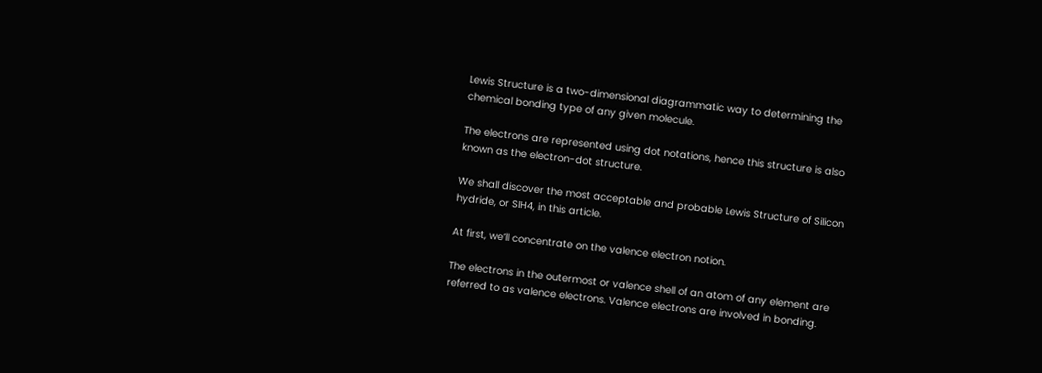Lewis Structure is a two-dimensional diagrammatic way to determining the chemical bonding type of any given molecule.

The electrons are represented using dot notations, hence this structure is also known as the electron-dot structure.

We shall discover the most acceptable and probable Lewis Structure of Silicon hydride, or SIH4, in this article.

At first, we’ll concentrate on the valence electron notion.

The electrons in the outermost or valence shell of an atom of any element are referred to as valence electrons. Valence electrons are involved in bonding.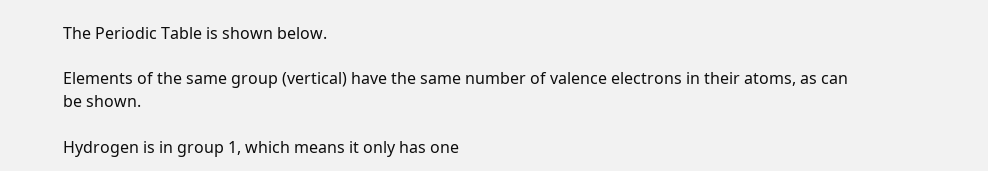The Periodic Table is shown below.

Elements of the same group (vertical) have the same number of valence electrons in their atoms, as can be shown.

Hydrogen is in group 1, which means it only has one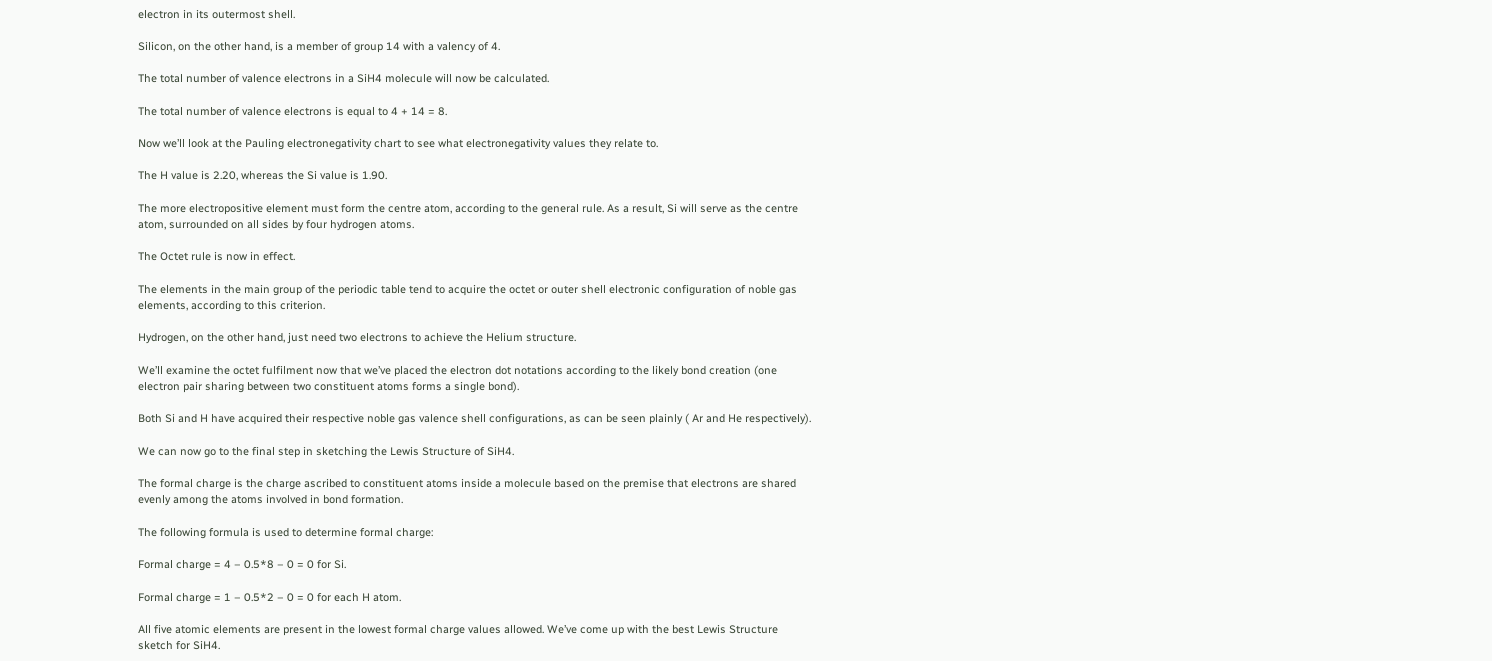electron in its outermost shell.

Silicon, on the other hand, is a member of group 14 with a valency of 4.

The total number of valence electrons in a SiH4 molecule will now be calculated.

The total number of valence electrons is equal to 4 + 14 = 8.

Now we’ll look at the Pauling electronegativity chart to see what electronegativity values they relate to.

The H value is 2.20, whereas the Si value is 1.90.

The more electropositive element must form the centre atom, according to the general rule. As a result, Si will serve as the centre atom, surrounded on all sides by four hydrogen atoms.

The Octet rule is now in effect.

The elements in the main group of the periodic table tend to acquire the octet or outer shell electronic configuration of noble gas elements, according to this criterion.

Hydrogen, on the other hand, just need two electrons to achieve the Helium structure.

We’ll examine the octet fulfilment now that we’ve placed the electron dot notations according to the likely bond creation (one electron pair sharing between two constituent atoms forms a single bond).

Both Si and H have acquired their respective noble gas valence shell configurations, as can be seen plainly ( Ar and He respectively).

We can now go to the final step in sketching the Lewis Structure of SiH4.

The formal charge is the charge ascribed to constituent atoms inside a molecule based on the premise that electrons are shared evenly among the atoms involved in bond formation.

The following formula is used to determine formal charge:

Formal charge = 4 – 0.5*8 – 0 = 0 for Si.

Formal charge = 1 – 0.5*2 – 0 = 0 for each H atom.

All five atomic elements are present in the lowest formal charge values allowed. We’ve come up with the best Lewis Structure sketch for SiH4.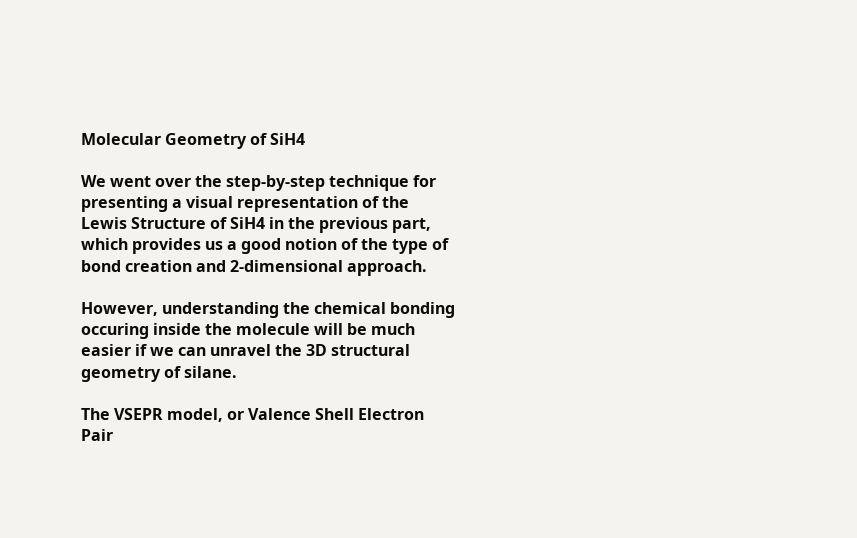Molecular Geometry of SiH4

We went over the step-by-step technique for presenting a visual representation of the Lewis Structure of SiH4 in the previous part, which provides us a good notion of the type of bond creation and 2-dimensional approach.

However, understanding the chemical bonding occuring inside the molecule will be much easier if we can unravel the 3D structural geometry of silane.

The VSEPR model, or Valence Shell Electron Pair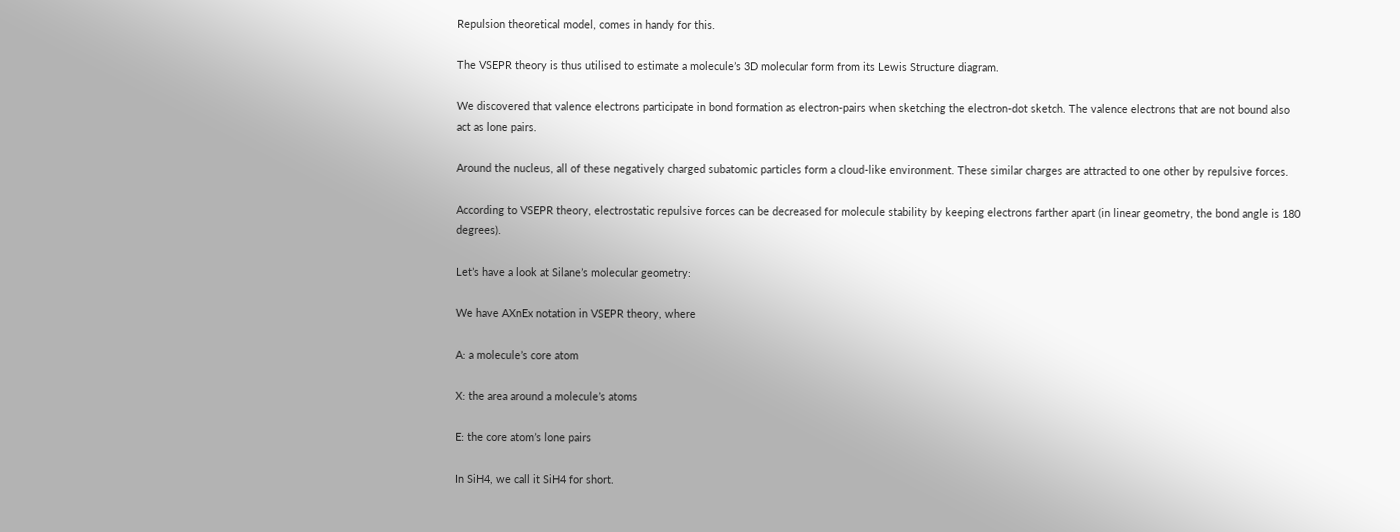Repulsion theoretical model, comes in handy for this.

The VSEPR theory is thus utilised to estimate a molecule’s 3D molecular form from its Lewis Structure diagram.

We discovered that valence electrons participate in bond formation as electron-pairs when sketching the electron-dot sketch. The valence electrons that are not bound also act as lone pairs.

Around the nucleus, all of these negatively charged subatomic particles form a cloud-like environment. These similar charges are attracted to one other by repulsive forces.

According to VSEPR theory, electrostatic repulsive forces can be decreased for molecule stability by keeping electrons farther apart (in linear geometry, the bond angle is 180 degrees).

Let’s have a look at Silane’s molecular geometry:

We have AXnEx notation in VSEPR theory, where

A: a molecule’s core atom

X: the area around a molecule’s atoms

E: the core atom’s lone pairs

In SiH4, we call it SiH4 for short.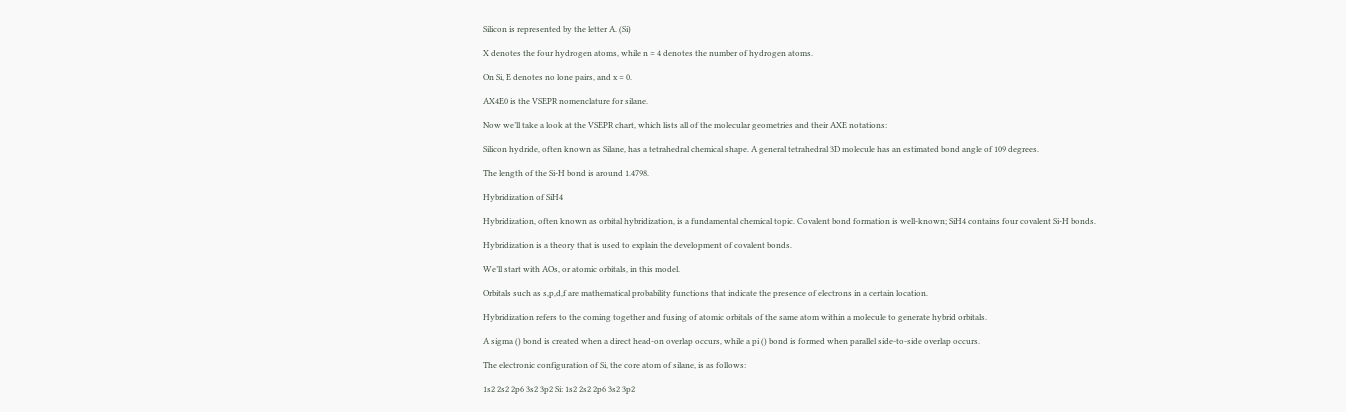Silicon is represented by the letter A. (Si)

X denotes the four hydrogen atoms, while n = 4 denotes the number of hydrogen atoms.

On Si, E denotes no lone pairs, and x = 0.

AX4E0 is the VSEPR nomenclature for silane.

Now we’ll take a look at the VSEPR chart, which lists all of the molecular geometries and their AXE notations:

Silicon hydride, often known as Silane, has a tetrahedral chemical shape. A general tetrahedral 3D molecule has an estimated bond angle of 109 degrees.

The length of the Si-H bond is around 1.4798.

Hybridization of SiH4

Hybridization, often known as orbital hybridization, is a fundamental chemical topic. Covalent bond formation is well-known; SiH4 contains four covalent Si-H bonds.

Hybridization is a theory that is used to explain the development of covalent bonds.

We’ll start with AOs, or atomic orbitals, in this model.

Orbitals such as s,p,d,f are mathematical probability functions that indicate the presence of electrons in a certain location.

Hybridization refers to the coming together and fusing of atomic orbitals of the same atom within a molecule to generate hybrid orbitals.

A sigma () bond is created when a direct head-on overlap occurs, while a pi () bond is formed when parallel side-to-side overlap occurs.

The electronic configuration of Si, the core atom of silane, is as follows:

1s2 2s2 2p6 3s2 3p2 Si: 1s2 2s2 2p6 3s2 3p2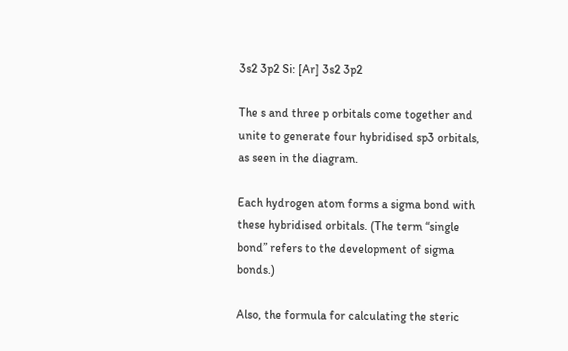3s2 3p2 Si: [Ar] 3s2 3p2

The s and three p orbitals come together and unite to generate four hybridised sp3 orbitals, as seen in the diagram.

Each hydrogen atom forms a sigma bond with these hybridised orbitals. (The term “single bond” refers to the development of sigma bonds.)

Also, the formula for calculating the steric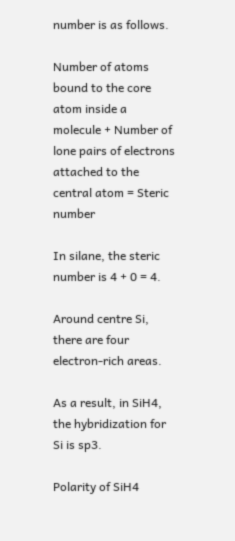number is as follows.

Number of atoms bound to the core atom inside a molecule + Number of lone pairs of electrons attached to the central atom = Steric number

In silane, the steric number is 4 + 0 = 4.

Around centre Si, there are four electron-rich areas.

As a result, in SiH4, the hybridization for Si is sp3.

Polarity of SiH4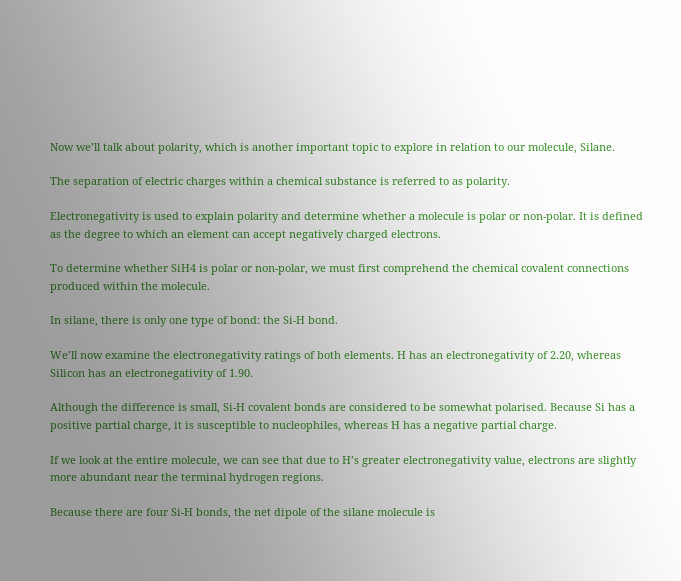Now we’ll talk about polarity, which is another important topic to explore in relation to our molecule, Silane.

The separation of electric charges within a chemical substance is referred to as polarity.

Electronegativity is used to explain polarity and determine whether a molecule is polar or non-polar. It is defined as the degree to which an element can accept negatively charged electrons.

To determine whether SiH4 is polar or non-polar, we must first comprehend the chemical covalent connections produced within the molecule.

In silane, there is only one type of bond: the Si-H bond.

We’ll now examine the electronegativity ratings of both elements. H has an electronegativity of 2.20, whereas Silicon has an electronegativity of 1.90.

Although the difference is small, Si-H covalent bonds are considered to be somewhat polarised. Because Si has a positive partial charge, it is susceptible to nucleophiles, whereas H has a negative partial charge.

If we look at the entire molecule, we can see that due to H’s greater electronegativity value, electrons are slightly more abundant near the terminal hydrogen regions.

Because there are four Si-H bonds, the net dipole of the silane molecule is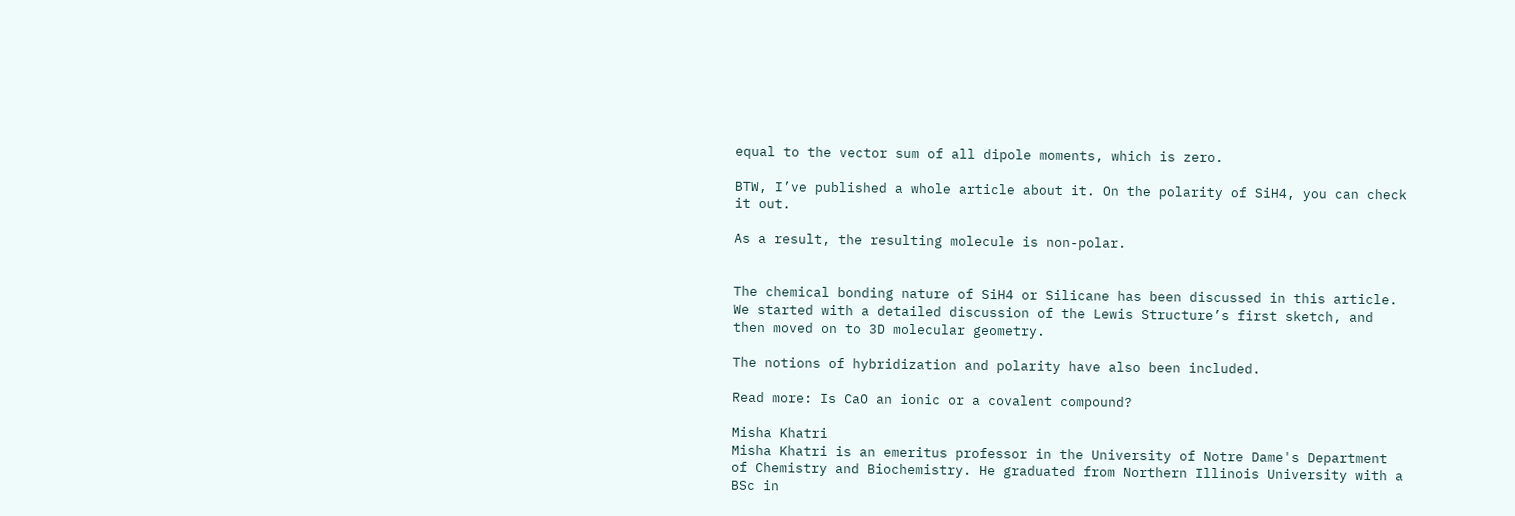equal to the vector sum of all dipole moments, which is zero.

BTW, I’ve published a whole article about it. On the polarity of SiH4, you can check it out.

As a result, the resulting molecule is non-polar.


The chemical bonding nature of SiH4 or Silicane has been discussed in this article. We started with a detailed discussion of the Lewis Structure’s first sketch, and then moved on to 3D molecular geometry.

The notions of hybridization and polarity have also been included.

Read more: Is CaO an ionic or a covalent compound?

Misha Khatri
Misha Khatri is an emeritus professor in the University of Notre Dame's Department of Chemistry and Biochemistry. He graduated from Northern Illinois University with a BSc in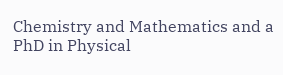Chemistry and Mathematics and a PhD in Physical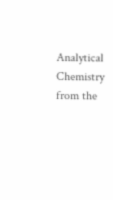Analytical Chemistry from the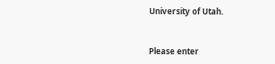University of Utah.


Please enter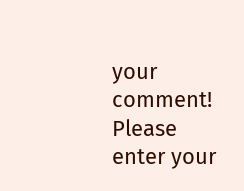your comment!
Please enter your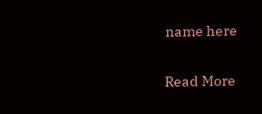name here

Read More